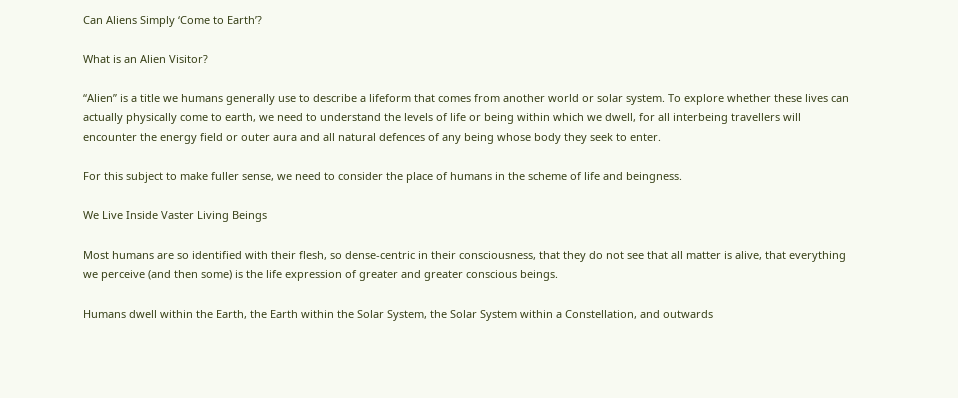Can Aliens Simply ‘Come to Earth’?

What is an Alien Visitor?

“Alien” is a title we humans generally use to describe a lifeform that comes from another world or solar system. To explore whether these lives can actually physically come to earth, we need to understand the levels of life or being within which we dwell, for all interbeing travellers will encounter the energy field or outer aura and all natural defences of any being whose body they seek to enter.

For this subject to make fuller sense, we need to consider the place of humans in the scheme of life and beingness.

We Live Inside Vaster Living Beings

Most humans are so identified with their flesh, so dense-centric in their consciousness, that they do not see that all matter is alive, that everything we perceive (and then some) is the life expression of greater and greater conscious beings.

Humans dwell within the Earth, the Earth within the Solar System, the Solar System within a Constellation, and outwards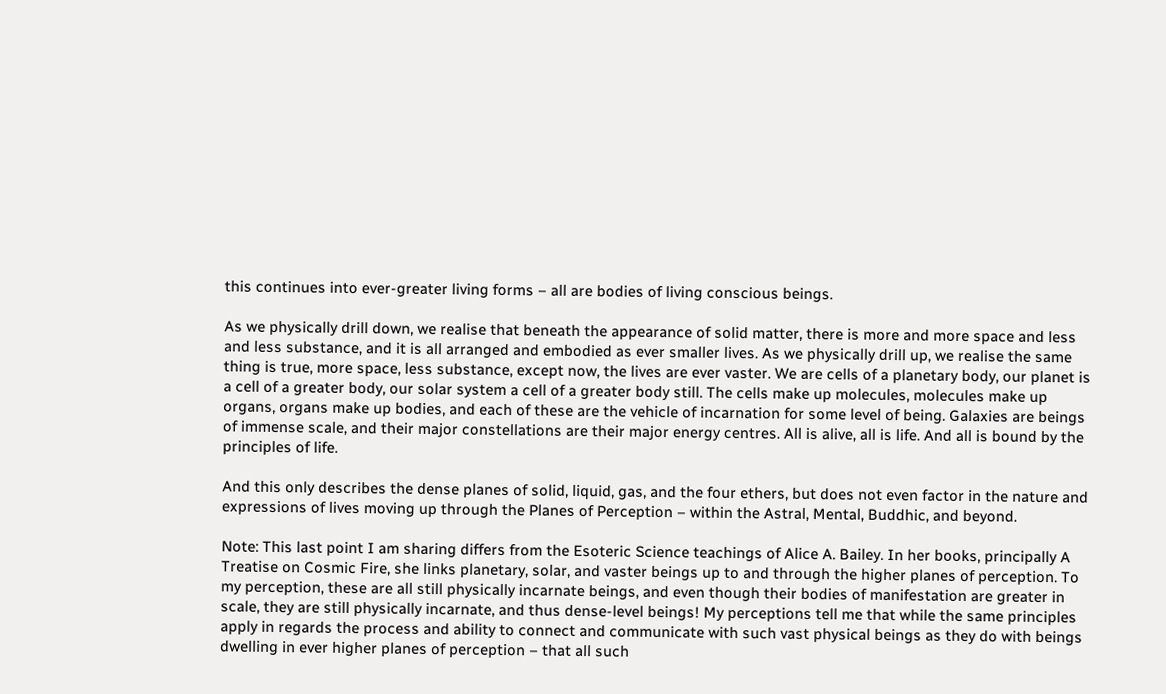this continues into ever-greater living forms – all are bodies of living conscious beings.

As we physically drill down, we realise that beneath the appearance of solid matter, there is more and more space and less and less substance, and it is all arranged and embodied as ever smaller lives. As we physically drill up, we realise the same thing is true, more space, less substance, except now, the lives are ever vaster. We are cells of a planetary body, our planet is a cell of a greater body, our solar system a cell of a greater body still. The cells make up molecules, molecules make up organs, organs make up bodies, and each of these are the vehicle of incarnation for some level of being. Galaxies are beings of immense scale, and their major constellations are their major energy centres. All is alive, all is life. And all is bound by the principles of life.

And this only describes the dense planes of solid, liquid, gas, and the four ethers, but does not even factor in the nature and expressions of lives moving up through the Planes of Perception – within the Astral, Mental, Buddhic, and beyond.

Note: This last point I am sharing differs from the Esoteric Science teachings of Alice A. Bailey. In her books, principally A Treatise on Cosmic Fire, she links planetary, solar, and vaster beings up to and through the higher planes of perception. To my perception, these are all still physically incarnate beings, and even though their bodies of manifestation are greater in scale, they are still physically incarnate, and thus dense-level beings! My perceptions tell me that while the same principles apply in regards the process and ability to connect and communicate with such vast physical beings as they do with beings dwelling in ever higher planes of perception – that all such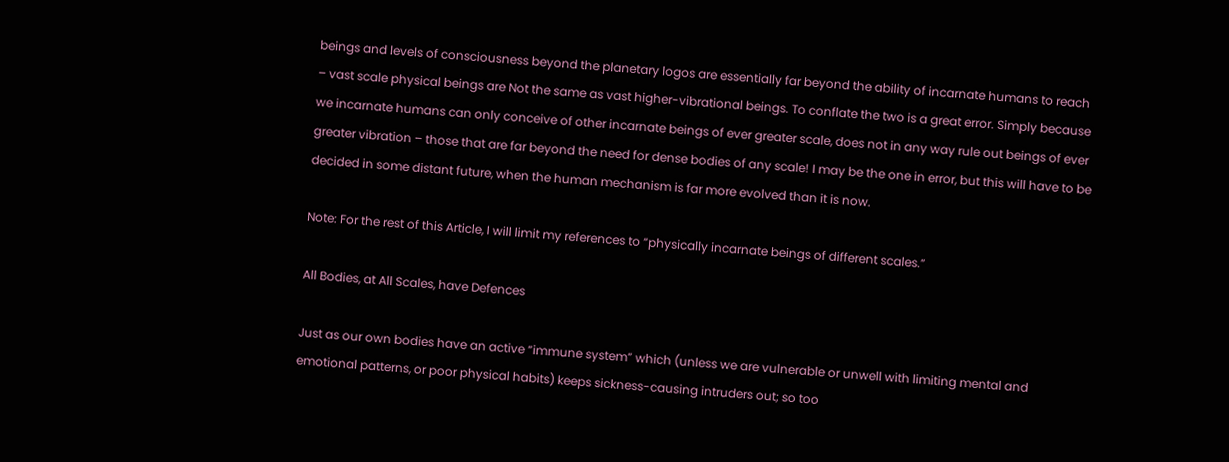beings and levels of consciousness beyond the planetary logos are essentially far beyond the ability of incarnate humans to reach – vast scale physical beings are Not the same as vast higher-vibrational beings. To conflate the two is a great error. Simply because we incarnate humans can only conceive of other incarnate beings of ever greater scale, does not in any way rule out beings of ever greater vibration – those that are far beyond the need for dense bodies of any scale! I may be the one in error, but this will have to be decided in some distant future, when the human mechanism is far more evolved than it is now.

Note: For the rest of this Article, I will limit my references to “physically incarnate beings of different scales.”

All Bodies, at All Scales, have Defences

Just as our own bodies have an active “immune system” which (unless we are vulnerable or unwell with limiting mental and emotional patterns, or poor physical habits) keeps sickness-causing intruders out; so too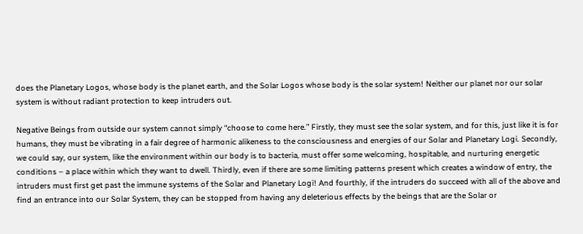does the Planetary Logos, whose body is the planet earth, and the Solar Logos whose body is the solar system! Neither our planet nor our solar system is without radiant protection to keep intruders out.

Negative Beings from outside our system cannot simply “choose to come here.” Firstly, they must see the solar system, and for this, just like it is for humans, they must be vibrating in a fair degree of harmonic alikeness to the consciousness and energies of our Solar and Planetary Logi. Secondly, we could say, our system, like the environment within our body is to bacteria, must offer some welcoming, hospitable, and nurturing energetic conditions – a place within which they want to dwell. Thirdly, even if there are some limiting patterns present which creates a window of entry, the intruders must first get past the immune systems of the Solar and Planetary Logi! And fourthly, if the intruders do succeed with all of the above and find an entrance into our Solar System, they can be stopped from having any deleterious effects by the beings that are the Solar or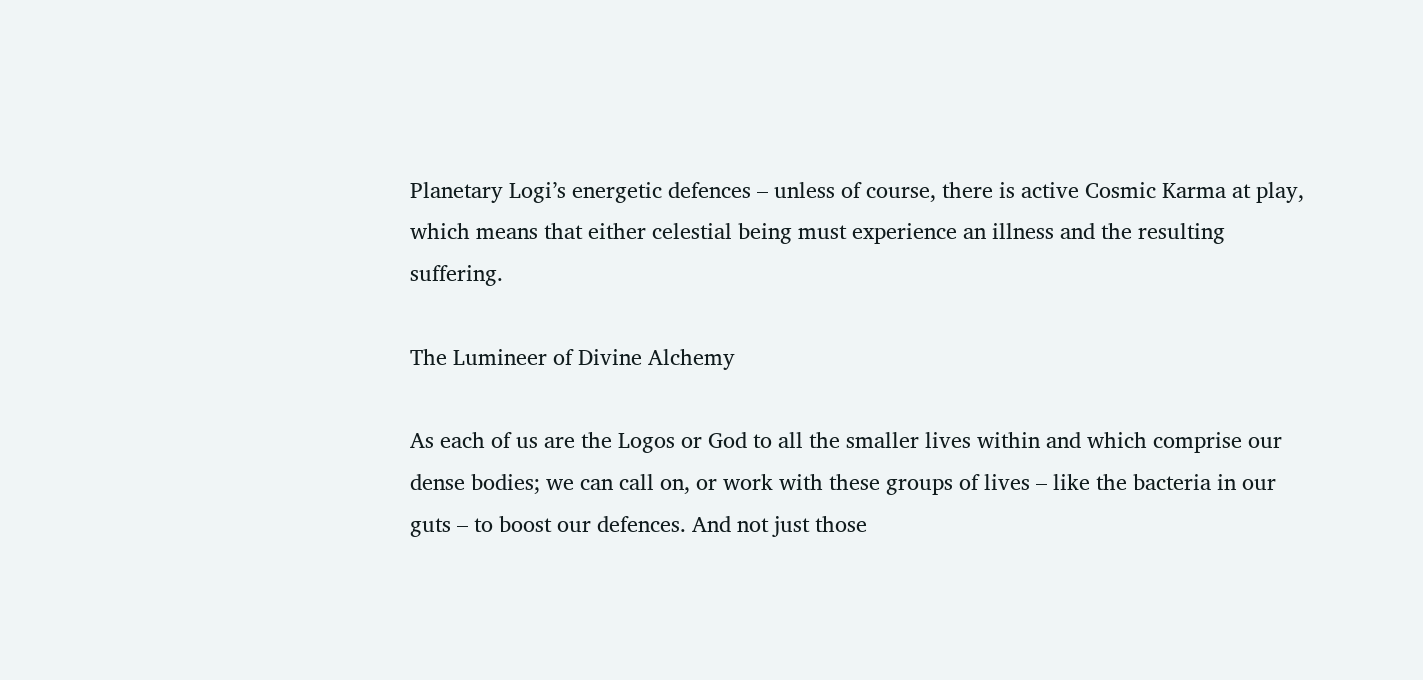Planetary Logi’s energetic defences – unless of course, there is active Cosmic Karma at play, which means that either celestial being must experience an illness and the resulting suffering.

The Lumineer of Divine Alchemy

As each of us are the Logos or God to all the smaller lives within and which comprise our dense bodies; we can call on, or work with these groups of lives – like the bacteria in our guts – to boost our defences. And not just those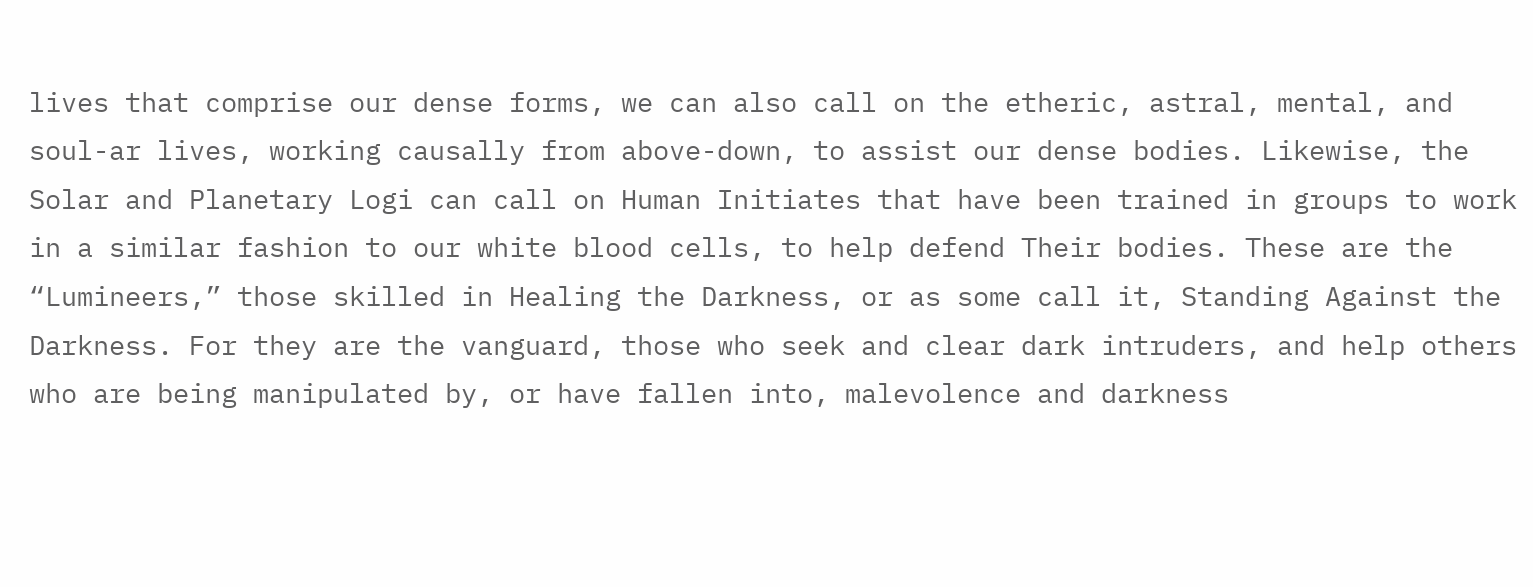lives that comprise our dense forms, we can also call on the etheric, astral, mental, and soul-ar lives, working causally from above-down, to assist our dense bodies. Likewise, the Solar and Planetary Logi can call on Human Initiates that have been trained in groups to work in a similar fashion to our white blood cells, to help defend Their bodies. These are the “Lumineers,” those skilled in Healing the Darkness, or as some call it, Standing Against the Darkness. For they are the vanguard, those who seek and clear dark intruders, and help others who are being manipulated by, or have fallen into, malevolence and darkness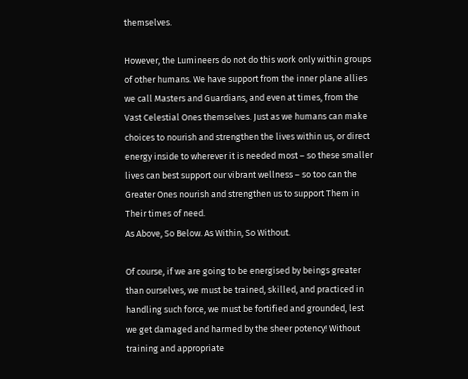themselves.

However, the Lumineers do not do this work only within groups of other humans. We have support from the inner plane allies we call Masters and Guardians, and even at times, from the Vast Celestial Ones themselves. Just as we humans can make choices to nourish and strengthen the lives within us, or direct energy inside to wherever it is needed most – so these smaller lives can best support our vibrant wellness – so too can the Greater Ones nourish and strengthen us to support Them in Their times of need.
As Above, So Below. As Within, So Without.

Of course, if we are going to be energised by beings greater than ourselves, we must be trained, skilled, and practiced in handling such force, we must be fortified and grounded, lest we get damaged and harmed by the sheer potency! Without training and appropriate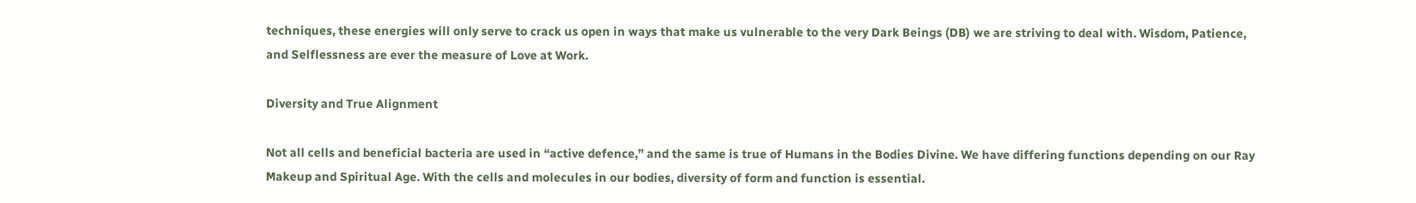techniques, these energies will only serve to crack us open in ways that make us vulnerable to the very Dark Beings (DB) we are striving to deal with. Wisdom, Patience, and Selflessness are ever the measure of Love at Work.

Diversity and True Alignment

Not all cells and beneficial bacteria are used in “active defence,” and the same is true of Humans in the Bodies Divine. We have differing functions depending on our Ray Makeup and Spiritual Age. With the cells and molecules in our bodies, diversity of form and function is essential.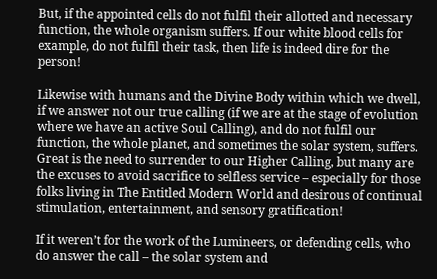But, if the appointed cells do not fulfil their allotted and necessary function, the whole organism suffers. If our white blood cells for example, do not fulfil their task, then life is indeed dire for the person!

Likewise with humans and the Divine Body within which we dwell, if we answer not our true calling (if we are at the stage of evolution where we have an active Soul Calling), and do not fulfil our function, the whole planet, and sometimes the solar system, suffers. Great is the need to surrender to our Higher Calling, but many are the excuses to avoid sacrifice to selfless service – especially for those folks living in The Entitled Modern World and desirous of continual stimulation, entertainment, and sensory gratification!

If it weren’t for the work of the Lumineers, or defending cells, who do answer the call – the solar system and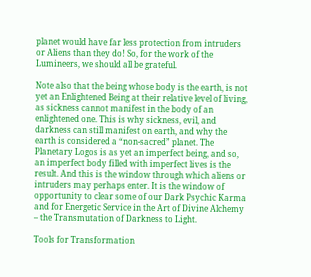planet would have far less protection from intruders or Aliens than they do! So, for the work of the Lumineers, we should all be grateful.

Note also that the being whose body is the earth, is not yet an Enlightened Being at their relative level of living, as sickness cannot manifest in the body of an enlightened one. This is why sickness, evil, and darkness can still manifest on earth, and why the earth is considered a “non-sacred” planet. The Planetary Logos is as yet an imperfect being, and so, an imperfect body filled with imperfect lives is the result. And this is the window through which aliens or intruders may perhaps enter. It is the window of opportunity to clear some of our Dark Psychic Karma and for Energetic Service in the Art of Divine Alchemy – the Transmutation of Darkness to Light.

Tools for Transformation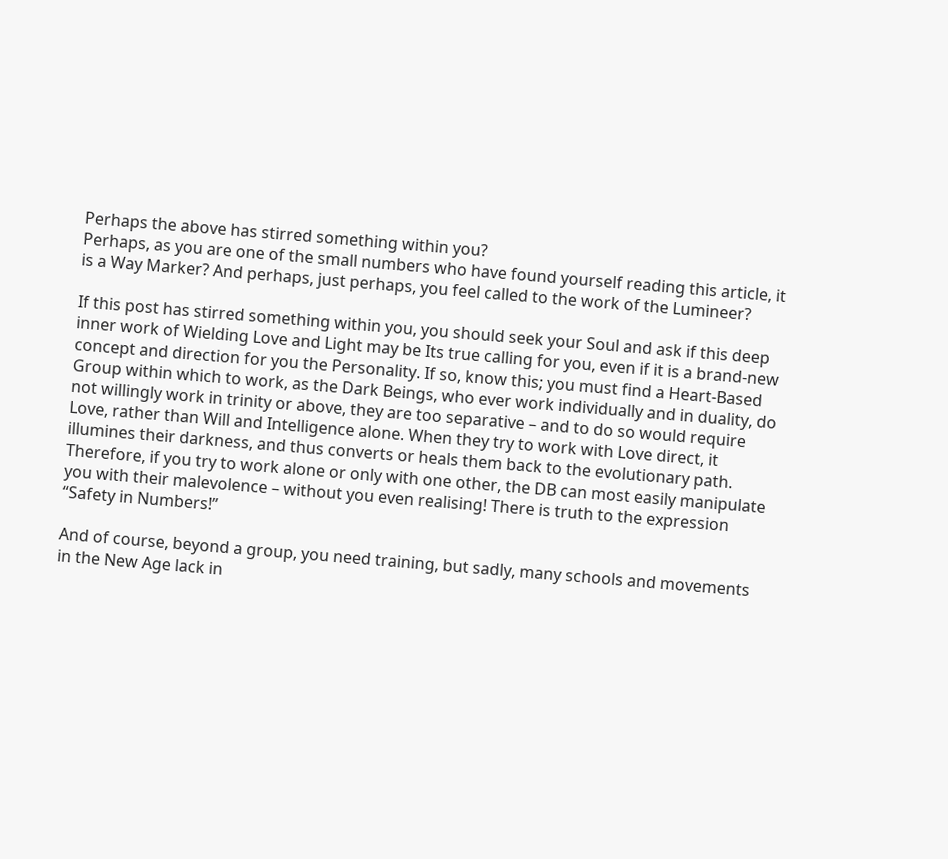Perhaps the above has stirred something within you?
Perhaps, as you are one of the small numbers who have found yourself reading this article, it is a Way Marker? And perhaps, just perhaps, you feel called to the work of the Lumineer?

If this post has stirred something within you, you should seek your Soul and ask if this deep inner work of Wielding Love and Light may be Its true calling for you, even if it is a brand-new concept and direction for you the Personality. If so, know this; you must find a Heart-Based Group within which to work, as the Dark Beings, who ever work individually and in duality, do not willingly work in trinity or above, they are too separative – and to do so would require Love, rather than Will and Intelligence alone. When they try to work with Love direct, it illumines their darkness, and thus converts or heals them back to the evolutionary path. Therefore, if you try to work alone or only with one other, the DB can most easily manipulate you with their malevolence – without you even realising! There is truth to the expression “Safety in Numbers!”

And of course, beyond a group, you need training, but sadly, many schools and movements in the New Age lack in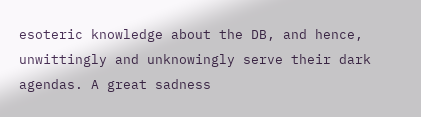esoteric knowledge about the DB, and hence, unwittingly and unknowingly serve their dark agendas. A great sadness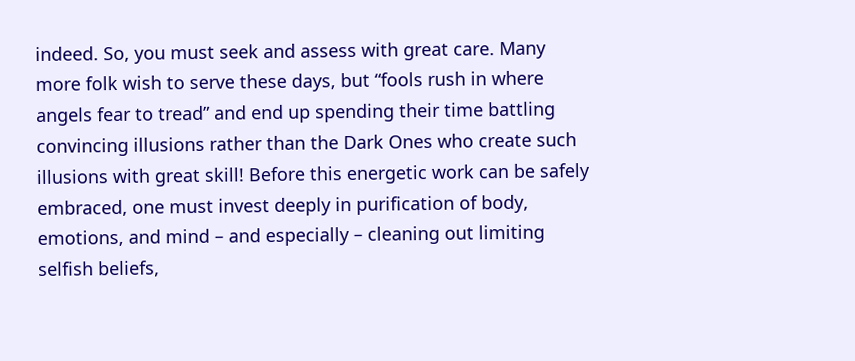indeed. So, you must seek and assess with great care. Many more folk wish to serve these days, but “fools rush in where angels fear to tread” and end up spending their time battling convincing illusions rather than the Dark Ones who create such illusions with great skill! Before this energetic work can be safely embraced, one must invest deeply in purification of body, emotions, and mind – and especially – cleaning out limiting selfish beliefs,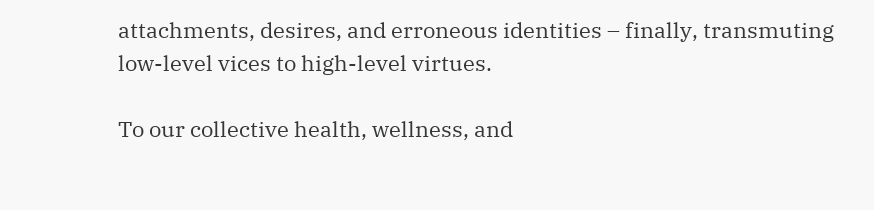attachments, desires, and erroneous identities – finally, transmuting low-level vices to high-level virtues.

To our collective health, wellness, and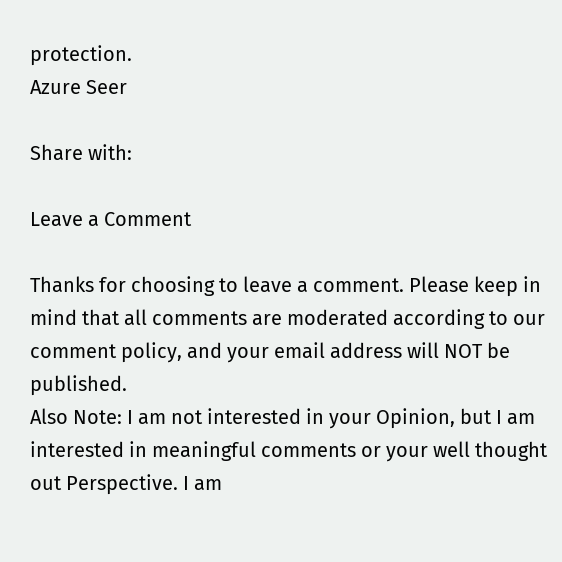protection.
Azure Seer

Share with:

Leave a Comment

Thanks for choosing to leave a comment. Please keep in mind that all comments are moderated according to our comment policy, and your email address will NOT be published.
Also Note: I am not interested in your Opinion, but I am interested in meaningful comments or your well thought out Perspective. I am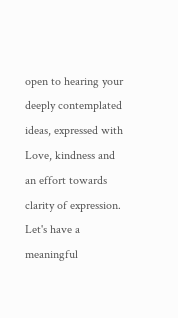open to hearing your deeply contemplated ideas, expressed with Love, kindness and an effort towards clarity of expression. Let's have a meaningful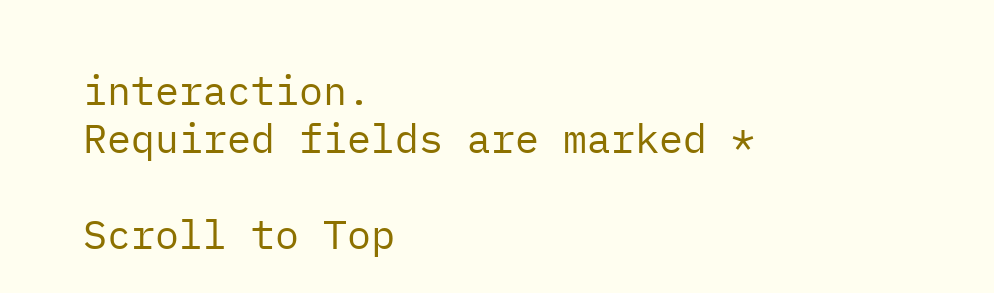interaction.
Required fields are marked *

Scroll to Top